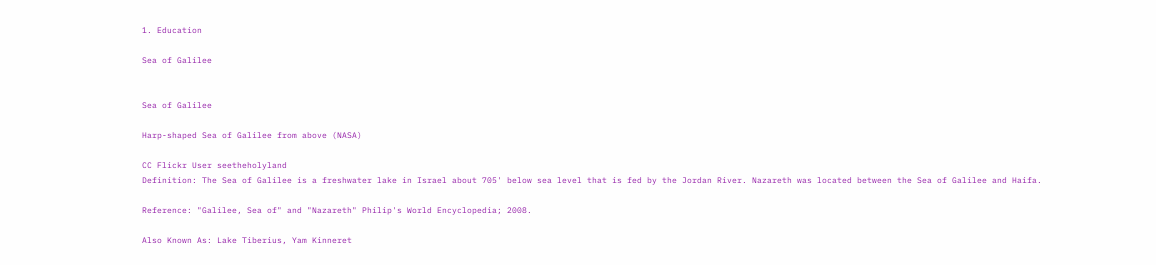1. Education

Sea of Galilee


Sea of Galilee

Harp-shaped Sea of Galilee from above (NASA)

CC Flickr User seetheholyland
Definition: The Sea of Galilee is a freshwater lake in Israel about 705' below sea level that is fed by the Jordan River. Nazareth was located between the Sea of Galilee and Haifa.

Reference: "Galilee, Sea of" and "Nazareth" Philip's World Encyclopedia; 2008.

Also Known As: Lake Tiberius, Yam Kinneret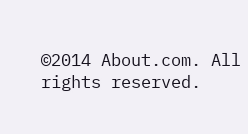©2014 About.com. All rights reserved.